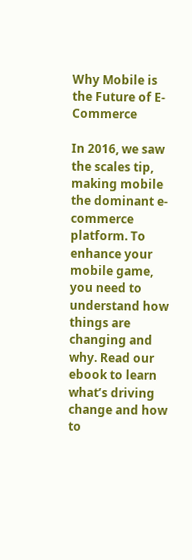Why Mobile is the Future of E-Commerce

In 2016, we saw the scales tip, making mobile the dominant e-commerce platform. To enhance your mobile game, you need to understand how things are changing and why. Read our ebook to learn what’s driving change and how to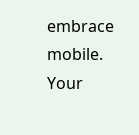embrace mobile. Your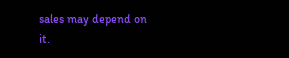sales may depend on it.